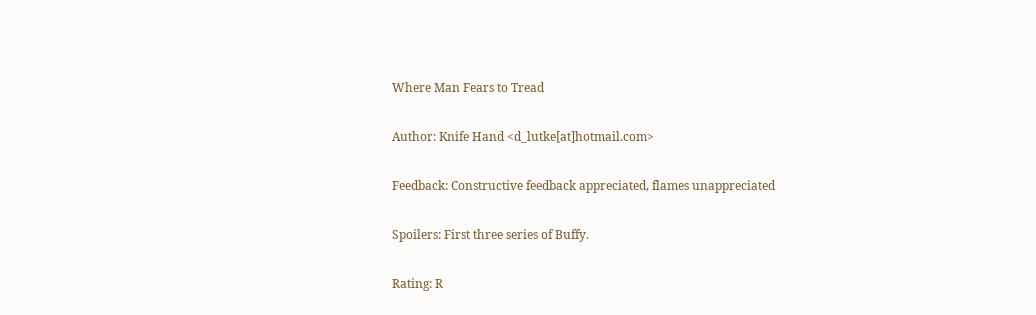Where Man Fears to Tread

Author: Knife Hand <d_lutke[at]hotmail.com>

Feedback: Constructive feedback appreciated, flames unappreciated

Spoilers: First three series of Buffy.

Rating: R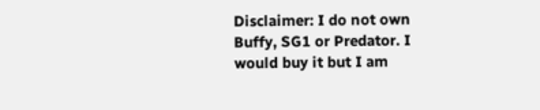Disclaimer: I do not own Buffy, SG1 or Predator. I would buy it but I am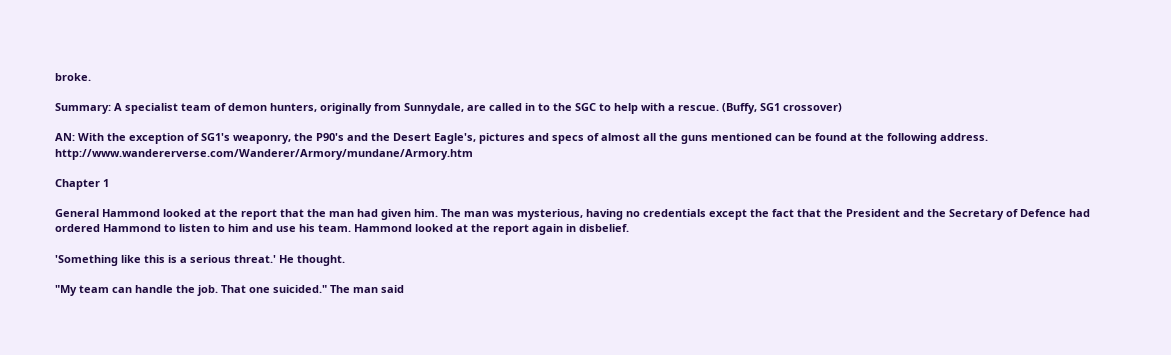broke.

Summary: A specialist team of demon hunters, originally from Sunnydale, are called in to the SGC to help with a rescue. (Buffy, SG1 crossover)

AN: With the exception of SG1's weaponry, the P90's and the Desert Eagle's, pictures and specs of almost all the guns mentioned can be found at the following address. http://www.wandererverse.com/Wanderer/Armory/mundane/Armory.htm

Chapter 1

General Hammond looked at the report that the man had given him. The man was mysterious, having no credentials except the fact that the President and the Secretary of Defence had ordered Hammond to listen to him and use his team. Hammond looked at the report again in disbelief.

'Something like this is a serious threat.' He thought.

"My team can handle the job. That one suicided." The man said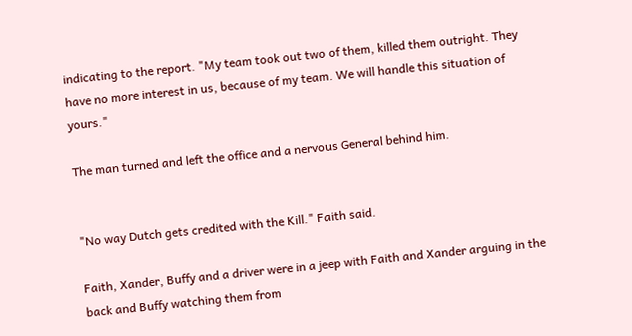indicating to the report. "My team took out two of them, killed them outright. They have no more interest in us, because of my team. We will handle this situation of yours."

The man turned and left the office and a nervous General behind him.


"No way Dutch gets credited with the Kill." Faith said.

Faith, Xander, Buffy and a driver were in a jeep with Faith and Xander arguing in the back and Buffy watching them from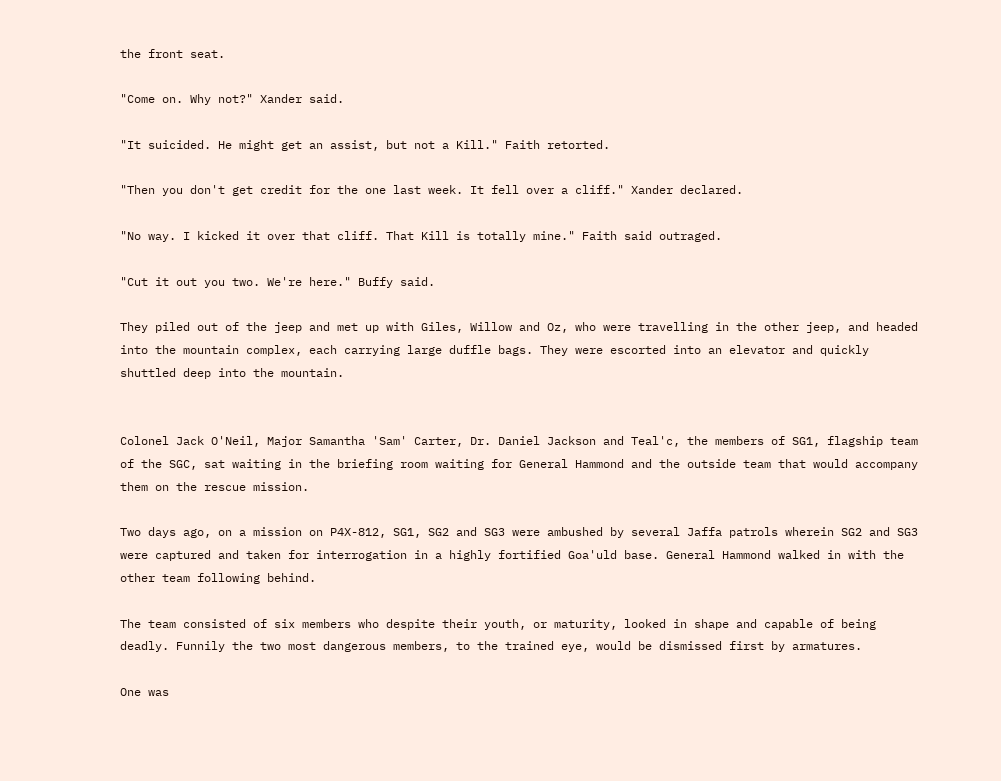the front seat.

"Come on. Why not?" Xander said.

"It suicided. He might get an assist, but not a Kill." Faith retorted.

"Then you don't get credit for the one last week. It fell over a cliff." Xander declared.

"No way. I kicked it over that cliff. That Kill is totally mine." Faith said outraged.

"Cut it out you two. We're here." Buffy said.

They piled out of the jeep and met up with Giles, Willow and Oz, who were travelling in the other jeep, and headed into the mountain complex, each carrying large duffle bags. They were escorted into an elevator and quickly shuttled deep into the mountain.


Colonel Jack O'Neil, Major Samantha 'Sam' Carter, Dr. Daniel Jackson and Teal'c, the members of SG1, flagship team of the SGC, sat waiting in the briefing room waiting for General Hammond and the outside team that would accompany them on the rescue mission.

Two days ago, on a mission on P4X-812, SG1, SG2 and SG3 were ambushed by several Jaffa patrols wherein SG2 and SG3 were captured and taken for interrogation in a highly fortified Goa'uld base. General Hammond walked in with the other team following behind.

The team consisted of six members who despite their youth, or maturity, looked in shape and capable of being deadly. Funnily the two most dangerous members, to the trained eye, would be dismissed first by armatures.

One was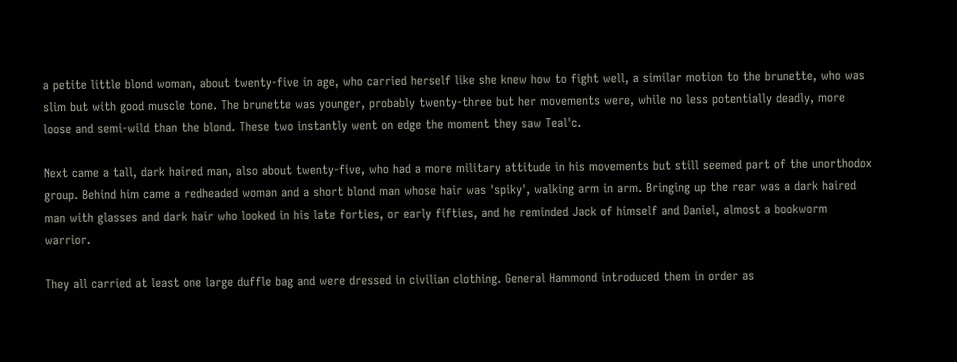a petite little blond woman, about twenty-five in age, who carried herself like she knew how to fight well, a similar motion to the brunette, who was slim but with good muscle tone. The brunette was younger, probably twenty-three but her movements were, while no less potentially deadly, more loose and semi-wild than the blond. These two instantly went on edge the moment they saw Teal'c.

Next came a tall, dark haired man, also about twenty-five, who had a more military attitude in his movements but still seemed part of the unorthodox group. Behind him came a redheaded woman and a short blond man whose hair was 'spiky', walking arm in arm. Bringing up the rear was a dark haired man with glasses and dark hair who looked in his late forties, or early fifties, and he reminded Jack of himself and Daniel, almost a bookworm warrior.

They all carried at least one large duffle bag and were dressed in civilian clothing. General Hammond introduced them in order as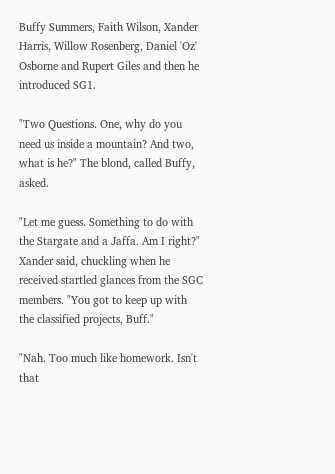Buffy Summers, Faith Wilson, Xander Harris, Willow Rosenberg, Daniel 'Oz' Osborne and Rupert Giles and then he introduced SG1.

"Two Questions. One, why do you need us inside a mountain? And two, what is he?" The blond, called Buffy, asked.

"Let me guess. Something to do with the Stargate and a Jaffa. Am I right?" Xander said, chuckling when he received startled glances from the SGC members. "You got to keep up with the classified projects, Buff."

"Nah. Too much like homework. Isn't that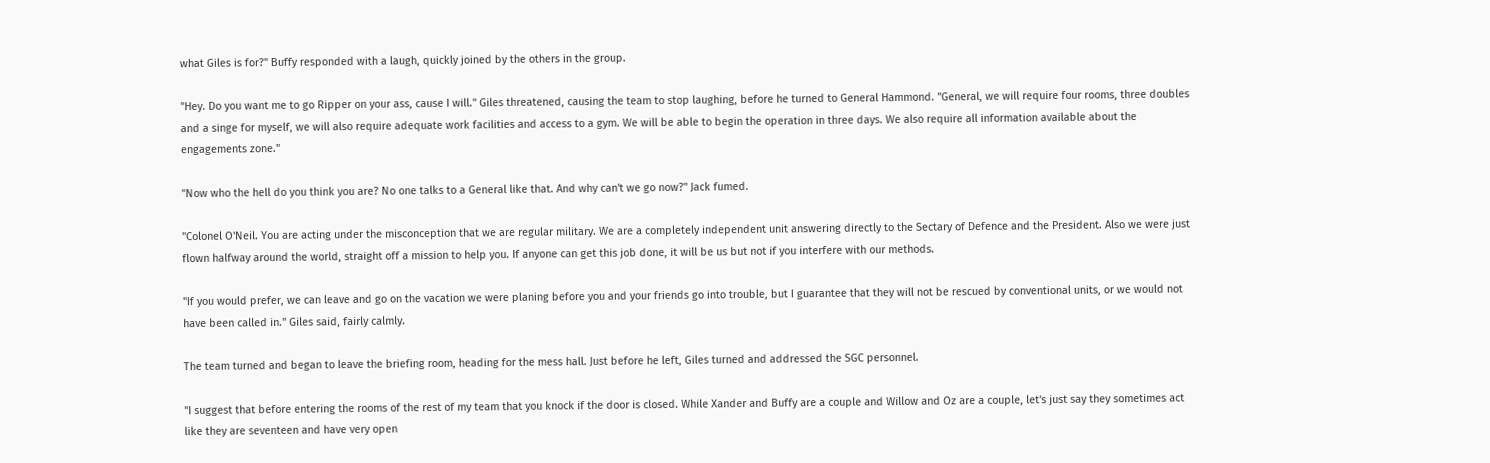what Giles is for?" Buffy responded with a laugh, quickly joined by the others in the group.

"Hey. Do you want me to go Ripper on your ass, cause I will." Giles threatened, causing the team to stop laughing, before he turned to General Hammond. "General, we will require four rooms, three doubles and a singe for myself, we will also require adequate work facilities and access to a gym. We will be able to begin the operation in three days. We also require all information available about the engagements zone."

"Now who the hell do you think you are? No one talks to a General like that. And why can't we go now?" Jack fumed.

"Colonel O'Neil. You are acting under the misconception that we are regular military. We are a completely independent unit answering directly to the Sectary of Defence and the President. Also we were just flown halfway around the world, straight off a mission to help you. If anyone can get this job done, it will be us but not if you interfere with our methods.

"If you would prefer, we can leave and go on the vacation we were planing before you and your friends go into trouble, but I guarantee that they will not be rescued by conventional units, or we would not have been called in." Giles said, fairly calmly.

The team turned and began to leave the briefing room, heading for the mess hall. Just before he left, Giles turned and addressed the SGC personnel.

"I suggest that before entering the rooms of the rest of my team that you knock if the door is closed. While Xander and Buffy are a couple and Willow and Oz are a couple, let's just say they sometimes act like they are seventeen and have very open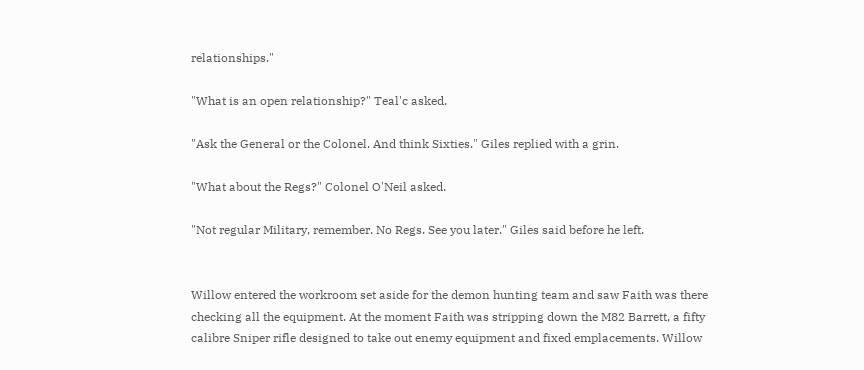relationships."

"What is an open relationship?" Teal'c asked.

"Ask the General or the Colonel. And think Sixties." Giles replied with a grin.

"What about the Regs?" Colonel O'Neil asked.

"Not regular Military, remember. No Regs. See you later." Giles said before he left.


Willow entered the workroom set aside for the demon hunting team and saw Faith was there checking all the equipment. At the moment Faith was stripping down the M82 Barrett, a fifty calibre Sniper rifle designed to take out enemy equipment and fixed emplacements. Willow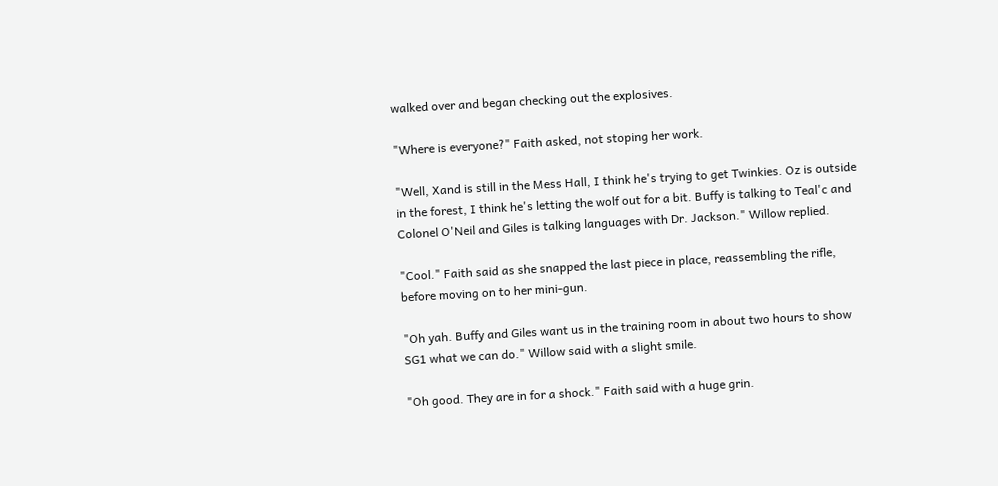walked over and began checking out the explosives.

"Where is everyone?" Faith asked, not stoping her work.

"Well, Xand is still in the Mess Hall, I think he's trying to get Twinkies. Oz is outside in the forest, I think he's letting the wolf out for a bit. Buffy is talking to Teal'c and Colonel O'Neil and Giles is talking languages with Dr. Jackson." Willow replied.

"Cool." Faith said as she snapped the last piece in place, reassembling the rifle, before moving on to her mini-gun.

"Oh yah. Buffy and Giles want us in the training room in about two hours to show SG1 what we can do." Willow said with a slight smile.

"Oh good. They are in for a shock." Faith said with a huge grin.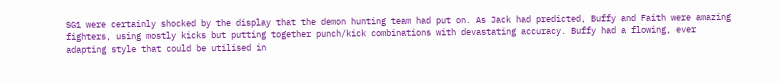SG1 were certainly shocked by the display that the demon hunting team had put on. As Jack had predicted, Buffy and Faith were amazing fighters, using mostly kicks but putting together punch/kick combinations with devastating accuracy. Buffy had a flowing, ever adapting style that could be utilised in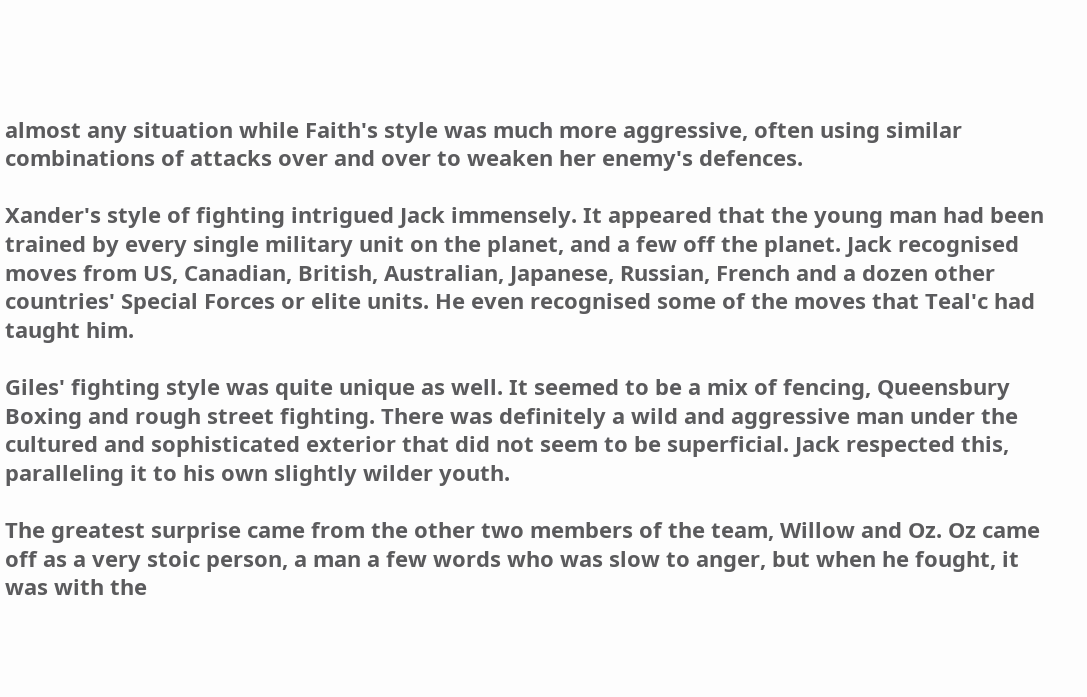almost any situation while Faith's style was much more aggressive, often using similar combinations of attacks over and over to weaken her enemy's defences.

Xander's style of fighting intrigued Jack immensely. It appeared that the young man had been trained by every single military unit on the planet, and a few off the planet. Jack recognised moves from US, Canadian, British, Australian, Japanese, Russian, French and a dozen other countries' Special Forces or elite units. He even recognised some of the moves that Teal'c had taught him.

Giles' fighting style was quite unique as well. It seemed to be a mix of fencing, Queensbury Boxing and rough street fighting. There was definitely a wild and aggressive man under the cultured and sophisticated exterior that did not seem to be superficial. Jack respected this, paralleling it to his own slightly wilder youth.

The greatest surprise came from the other two members of the team, Willow and Oz. Oz came off as a very stoic person, a man a few words who was slow to anger, but when he fought, it was with the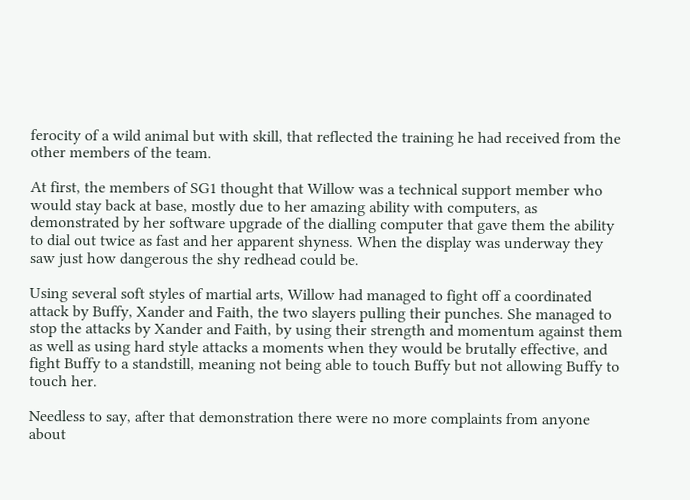ferocity of a wild animal but with skill, that reflected the training he had received from the other members of the team.

At first, the members of SG1 thought that Willow was a technical support member who would stay back at base, mostly due to her amazing ability with computers, as demonstrated by her software upgrade of the dialling computer that gave them the ability to dial out twice as fast and her apparent shyness. When the display was underway they saw just how dangerous the shy redhead could be.

Using several soft styles of martial arts, Willow had managed to fight off a coordinated attack by Buffy, Xander and Faith, the two slayers pulling their punches. She managed to stop the attacks by Xander and Faith, by using their strength and momentum against them as well as using hard style attacks a moments when they would be brutally effective, and fight Buffy to a standstill, meaning not being able to touch Buffy but not allowing Buffy to touch her.

Needless to say, after that demonstration there were no more complaints from anyone about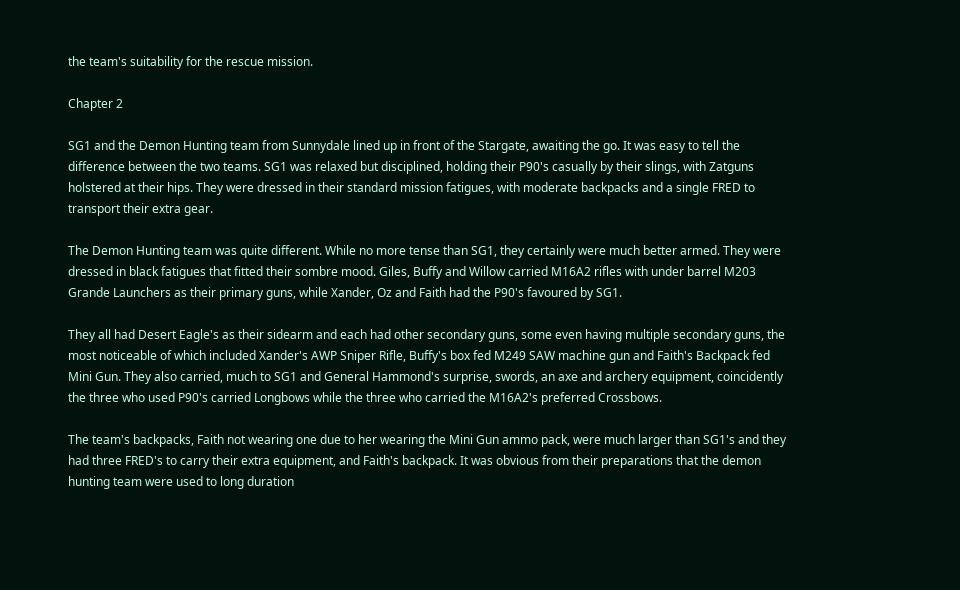the team's suitability for the rescue mission.

Chapter 2

SG1 and the Demon Hunting team from Sunnydale lined up in front of the Stargate, awaiting the go. It was easy to tell the difference between the two teams. SG1 was relaxed but disciplined, holding their P90's casually by their slings, with Zatguns holstered at their hips. They were dressed in their standard mission fatigues, with moderate backpacks and a single FRED to transport their extra gear.

The Demon Hunting team was quite different. While no more tense than SG1, they certainly were much better armed. They were dressed in black fatigues that fitted their sombre mood. Giles, Buffy and Willow carried M16A2 rifles with under barrel M203 Grande Launchers as their primary guns, while Xander, Oz and Faith had the P90's favoured by SG1.

They all had Desert Eagle's as their sidearm and each had other secondary guns, some even having multiple secondary guns, the most noticeable of which included Xander's AWP Sniper Rifle, Buffy's box fed M249 SAW machine gun and Faith's Backpack fed Mini Gun. They also carried, much to SG1 and General Hammond's surprise, swords, an axe and archery equipment, coincidently the three who used P90's carried Longbows while the three who carried the M16A2's preferred Crossbows.

The team's backpacks, Faith not wearing one due to her wearing the Mini Gun ammo pack, were much larger than SG1's and they had three FRED's to carry their extra equipment, and Faith's backpack. It was obvious from their preparations that the demon hunting team were used to long duration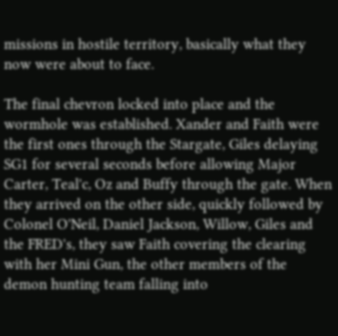missions in hostile territory, basically what they now were about to face.

The final chevron locked into place and the wormhole was established. Xander and Faith were the first ones through the Stargate, Giles delaying SG1 for several seconds before allowing Major Carter, Teal'c, Oz and Buffy through the gate. When they arrived on the other side, quickly followed by Colonel O'Neil, Daniel Jackson, Willow, Giles and the FRED's, they saw Faith covering the clearing with her Mini Gun, the other members of the demon hunting team falling into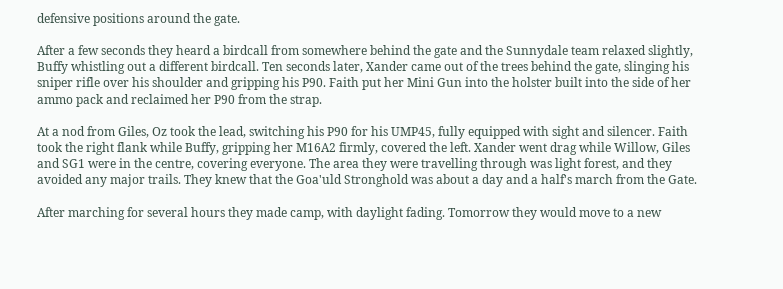defensive positions around the gate.

After a few seconds they heard a birdcall from somewhere behind the gate and the Sunnydale team relaxed slightly, Buffy whistling out a different birdcall. Ten seconds later, Xander came out of the trees behind the gate, slinging his sniper rifle over his shoulder and gripping his P90. Faith put her Mini Gun into the holster built into the side of her ammo pack and reclaimed her P90 from the strap.

At a nod from Giles, Oz took the lead, switching his P90 for his UMP45, fully equipped with sight and silencer. Faith took the right flank while Buffy, gripping her M16A2 firmly, covered the left. Xander went drag while Willow, Giles and SG1 were in the centre, covering everyone. The area they were travelling through was light forest, and they avoided any major trails. They knew that the Goa'uld Stronghold was about a day and a half's march from the Gate.

After marching for several hours they made camp, with daylight fading. Tomorrow they would move to a new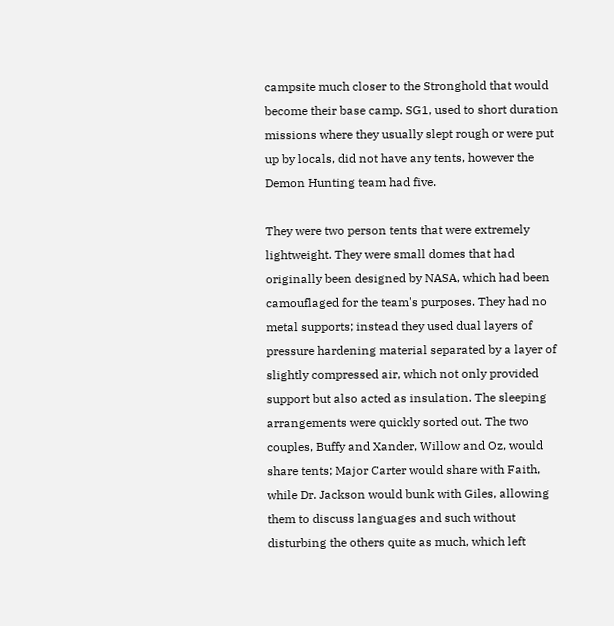campsite much closer to the Stronghold that would become their base camp. SG1, used to short duration missions where they usually slept rough or were put up by locals, did not have any tents, however the Demon Hunting team had five.

They were two person tents that were extremely lightweight. They were small domes that had originally been designed by NASA, which had been camouflaged for the team's purposes. They had no metal supports; instead they used dual layers of pressure hardening material separated by a layer of slightly compressed air, which not only provided support but also acted as insulation. The sleeping arrangements were quickly sorted out. The two couples, Buffy and Xander, Willow and Oz, would share tents; Major Carter would share with Faith, while Dr. Jackson would bunk with Giles, allowing them to discuss languages and such without disturbing the others quite as much, which left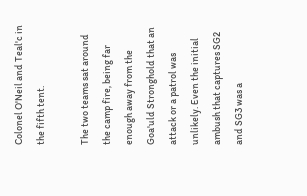Colonel O'Neil and Teal'c in the fifth tent.

The two teams sat around the camp fire, being far enough away from the Goa'uld Stronghold that an attack or a patrol was unlikely. Even the initial ambush that captures SG2 and SG3 was a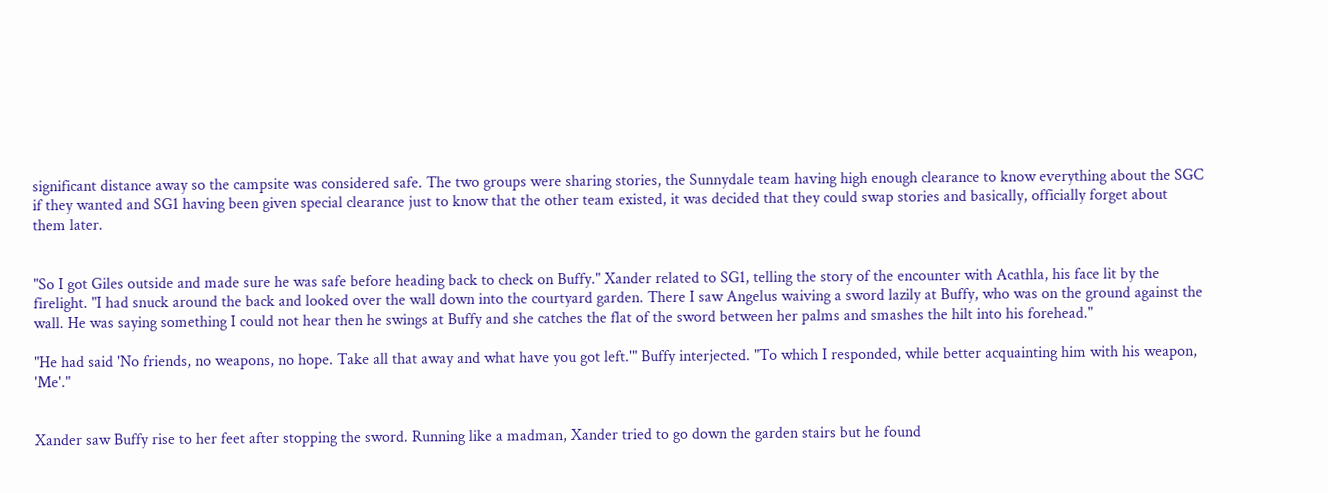significant distance away so the campsite was considered safe. The two groups were sharing stories, the Sunnydale team having high enough clearance to know everything about the SGC if they wanted and SG1 having been given special clearance just to know that the other team existed, it was decided that they could swap stories and basically, officially forget about them later.


"So I got Giles outside and made sure he was safe before heading back to check on Buffy." Xander related to SG1, telling the story of the encounter with Acathla, his face lit by the firelight. "I had snuck around the back and looked over the wall down into the courtyard garden. There I saw Angelus waiving a sword lazily at Buffy, who was on the ground against the wall. He was saying something I could not hear then he swings at Buffy and she catches the flat of the sword between her palms and smashes the hilt into his forehead."

"He had said 'No friends, no weapons, no hope. Take all that away and what have you got left.'" Buffy interjected. "To which I responded, while better acquainting him with his weapon, 'Me'."


Xander saw Buffy rise to her feet after stopping the sword. Running like a madman, Xander tried to go down the garden stairs but he found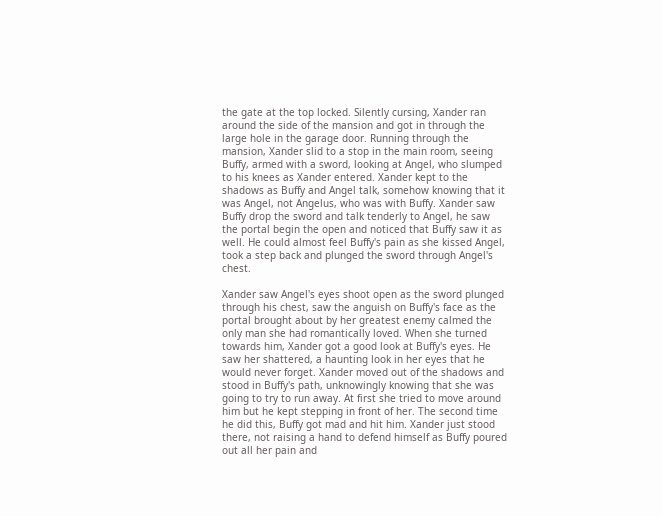the gate at the top locked. Silently cursing, Xander ran around the side of the mansion and got in through the large hole in the garage door. Running through the mansion, Xander slid to a stop in the main room, seeing Buffy, armed with a sword, looking at Angel, who slumped to his knees as Xander entered. Xander kept to the shadows as Buffy and Angel talk, somehow knowing that it was Angel, not Angelus, who was with Buffy. Xander saw Buffy drop the sword and talk tenderly to Angel, he saw the portal begin the open and noticed that Buffy saw it as well. He could almost feel Buffy's pain as she kissed Angel, took a step back and plunged the sword through Angel's chest.

Xander saw Angel's eyes shoot open as the sword plunged through his chest, saw the anguish on Buffy's face as the portal brought about by her greatest enemy calmed the only man she had romantically loved. When she turned towards him, Xander got a good look at Buffy's eyes. He saw her shattered, a haunting look in her eyes that he would never forget. Xander moved out of the shadows and stood in Buffy's path, unknowingly knowing that she was going to try to run away. At first she tried to move around him but he kept stepping in front of her. The second time he did this, Buffy got mad and hit him. Xander just stood there, not raising a hand to defend himself as Buffy poured out all her pain and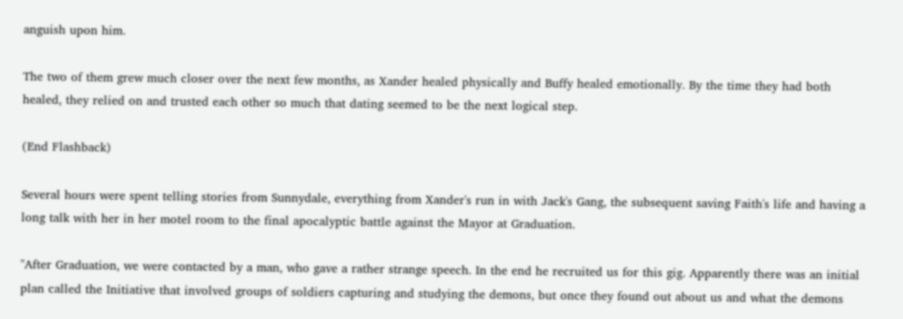anguish upon him.

The two of them grew much closer over the next few months, as Xander healed physically and Buffy healed emotionally. By the time they had both healed, they relied on and trusted each other so much that dating seemed to be the next logical step.

(End Flashback)

Several hours were spent telling stories from Sunnydale, everything from Xander's run in with Jack's Gang, the subsequent saving Faith's life and having a long talk with her in her motel room to the final apocalyptic battle against the Mayor at Graduation.

"After Graduation, we were contacted by a man, who gave a rather strange speech. In the end he recruited us for this gig. Apparently there was an initial plan called the Initiative that involved groups of soldiers capturing and studying the demons, but once they found out about us and what the demons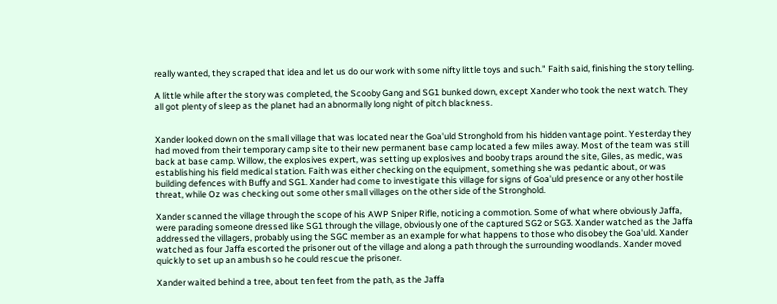really wanted, they scraped that idea and let us do our work with some nifty little toys and such." Faith said, finishing the story telling.

A little while after the story was completed, the Scooby Gang and SG1 bunked down, except Xander who took the next watch. They all got plenty of sleep as the planet had an abnormally long night of pitch blackness.


Xander looked down on the small village that was located near the Goa'uld Stronghold from his hidden vantage point. Yesterday they had moved from their temporary camp site to their new permanent base camp located a few miles away. Most of the team was still back at base camp. Willow, the explosives expert, was setting up explosives and booby traps around the site, Giles, as medic, was establishing his field medical station. Faith was either checking on the equipment, something she was pedantic about, or was building defences with Buffy and SG1. Xander had come to investigate this village for signs of Goa'uld presence or any other hostile threat, while Oz was checking out some other small villages on the other side of the Stronghold.

Xander scanned the village through the scope of his AWP Sniper Rifle, noticing a commotion. Some of what where obviously Jaffa, were parading someone dressed like SG1 through the village, obviously one of the captured SG2 or SG3. Xander watched as the Jaffa addressed the villagers, probably using the SGC member as an example for what happens to those who disobey the Goa'uld. Xander watched as four Jaffa escorted the prisoner out of the village and along a path through the surrounding woodlands. Xander moved quickly to set up an ambush so he could rescue the prisoner.

Xander waited behind a tree, about ten feet from the path, as the Jaffa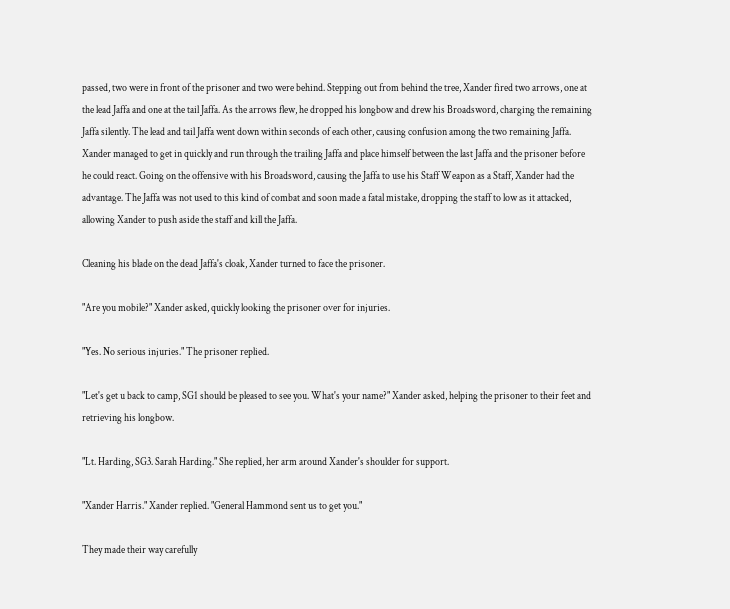passed, two were in front of the prisoner and two were behind. Stepping out from behind the tree, Xander fired two arrows, one at the lead Jaffa and one at the tail Jaffa. As the arrows flew, he dropped his longbow and drew his Broadsword, charging the remaining Jaffa silently. The lead and tail Jaffa went down within seconds of each other, causing confusion among the two remaining Jaffa. Xander managed to get in quickly and run through the trailing Jaffa and place himself between the last Jaffa and the prisoner before he could react. Going on the offensive with his Broadsword, causing the Jaffa to use his Staff Weapon as a Staff, Xander had the advantage. The Jaffa was not used to this kind of combat and soon made a fatal mistake, dropping the staff to low as it attacked, allowing Xander to push aside the staff and kill the Jaffa.

Cleaning his blade on the dead Jaffa's cloak, Xander turned to face the prisoner.

"Are you mobile?" Xander asked, quickly looking the prisoner over for injuries.

"Yes. No serious injuries." The prisoner replied.

"Let's get u back to camp, SG1 should be pleased to see you. What's your name?" Xander asked, helping the prisoner to their feet and retrieving his longbow.

"Lt. Harding, SG3. Sarah Harding." She replied, her arm around Xander's shoulder for support.

"Xander Harris." Xander replied. "General Hammond sent us to get you."

They made their way carefully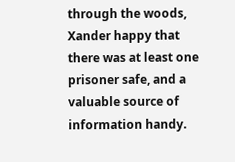through the woods, Xander happy that there was at least one prisoner safe, and a valuable source of information handy.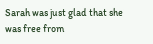Sarah was just glad that she was free from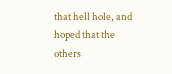that hell hole, and hoped that the others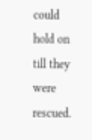could hold on till they were rescued.